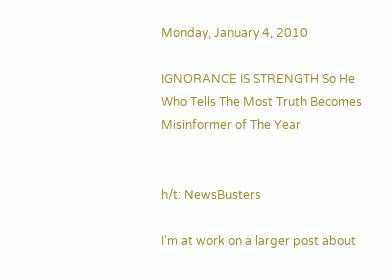Monday, January 4, 2010

IGNORANCE IS STRENGTH So He Who Tells The Most Truth Becomes Misinformer of The Year


h/t: NewsBusters

I'm at work on a larger post about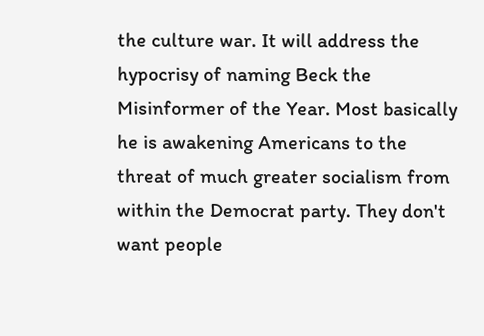the culture war. It will address the hypocrisy of naming Beck the Misinformer of the Year. Most basically he is awakening Americans to the threat of much greater socialism from within the Democrat party. They don't want people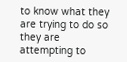to know what they are trying to do so they are attempting to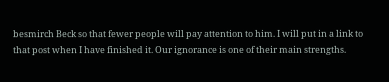besmirch Beck so that fewer people will pay attention to him. I will put in a link to that post when I have finished it. Our ignorance is one of their main strengths.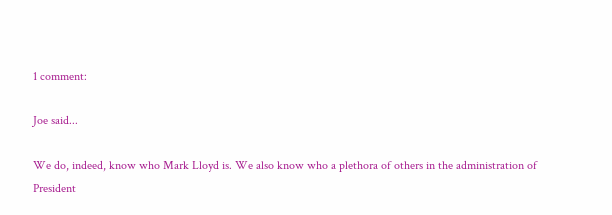1 comment:

Joe said...

We do, indeed, know who Mark Lloyd is. We also know who a plethora of others in the administration of President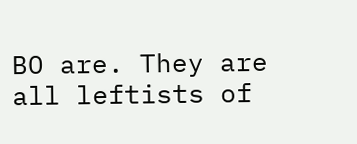BO are. They are all leftists of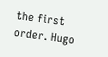the first order. Hugo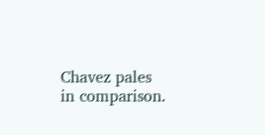Chavez pales in comparison.